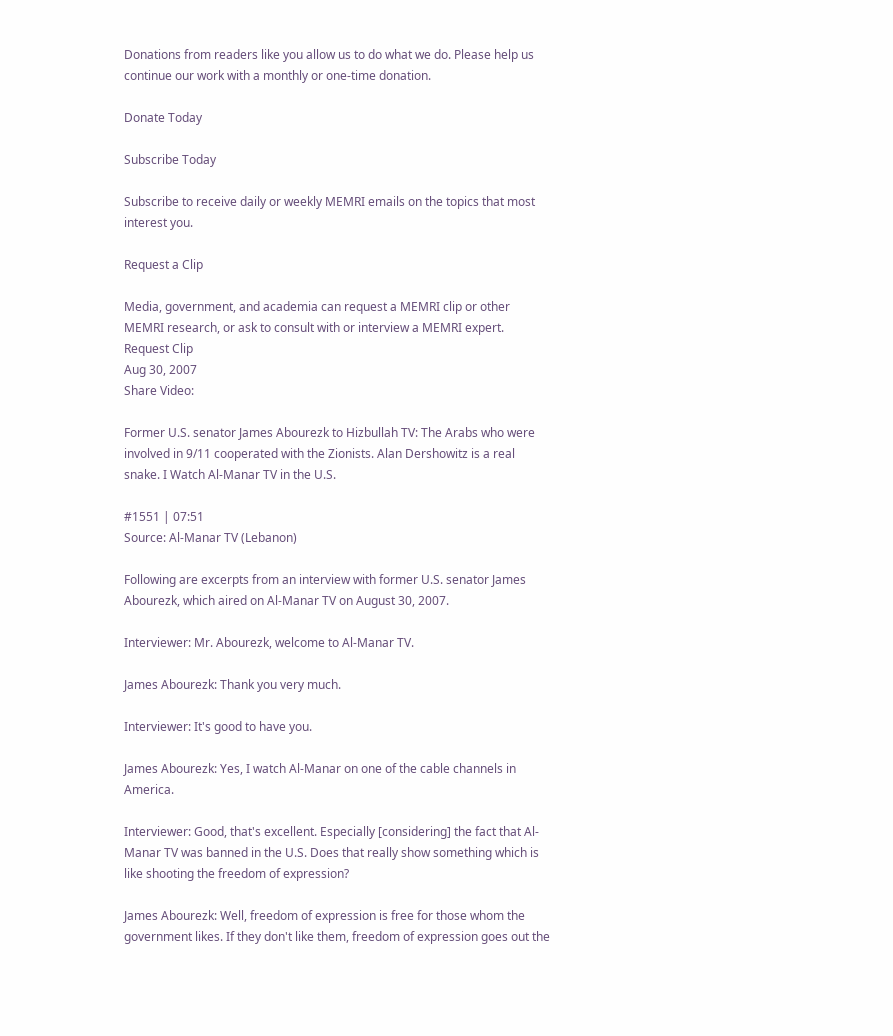Donations from readers like you allow us to do what we do. Please help us continue our work with a monthly or one-time donation.

Donate Today

Subscribe Today

Subscribe to receive daily or weekly MEMRI emails on the topics that most interest you.

Request a Clip

Media, government, and academia can request a MEMRI clip or other MEMRI research, or ask to consult with or interview a MEMRI expert.
Request Clip
Aug 30, 2007
Share Video:

Former U.S. senator James Abourezk to Hizbullah TV: The Arabs who were involved in 9/11 cooperated with the Zionists. Alan Dershowitz is a real snake. I Watch Al-Manar TV in the U.S.

#1551 | 07:51
Source: Al-Manar TV (Lebanon)

Following are excerpts from an interview with former U.S. senator James Abourezk, which aired on Al-Manar TV on August 30, 2007.

Interviewer: Mr. Abourezk, welcome to Al-Manar TV.

James Abourezk: Thank you very much.

Interviewer: It's good to have you.

James Abourezk: Yes, I watch Al-Manar on one of the cable channels in America.

Interviewer: Good, that's excellent. Especially [considering] the fact that Al-Manar TV was banned in the U.S. Does that really show something which is like shooting the freedom of expression?

James Abourezk: Well, freedom of expression is free for those whom the government likes. If they don't like them, freedom of expression goes out the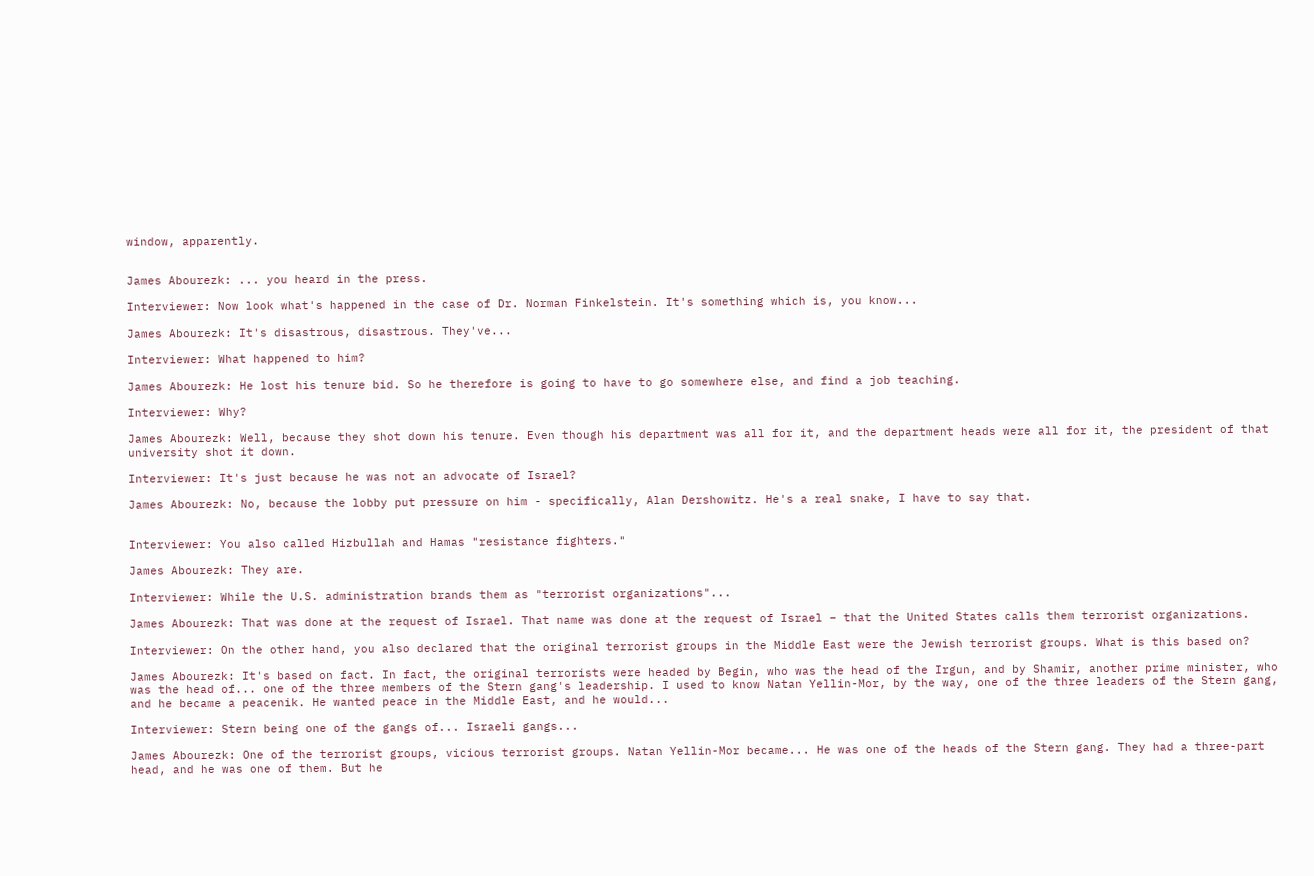window, apparently.


James Abourezk: ... you heard in the press.

Interviewer: Now look what's happened in the case of Dr. Norman Finkelstein. It's something which is, you know...

James Abourezk: It's disastrous, disastrous. They've...

Interviewer: What happened to him?

James Abourezk: He lost his tenure bid. So he therefore is going to have to go somewhere else, and find a job teaching.

Interviewer: Why?

James Abourezk: Well, because they shot down his tenure. Even though his department was all for it, and the department heads were all for it, the president of that university shot it down.

Interviewer: It's just because he was not an advocate of Israel?

James Abourezk: No, because the lobby put pressure on him - specifically, Alan Dershowitz. He's a real snake, I have to say that.


Interviewer: You also called Hizbullah and Hamas "resistance fighters."

James Abourezk: They are.

Interviewer: While the U.S. administration brands them as "terrorist organizations"...

James Abourezk: That was done at the request of Israel. That name was done at the request of Israel – that the United States calls them terrorist organizations.

Interviewer: On the other hand, you also declared that the original terrorist groups in the Middle East were the Jewish terrorist groups. What is this based on?

James Abourezk: It's based on fact. In fact, the original terrorists were headed by Begin, who was the head of the Irgun, and by Shamir, another prime minister, who was the head of... one of the three members of the Stern gang's leadership. I used to know Natan Yellin-Mor, by the way, one of the three leaders of the Stern gang, and he became a peacenik. He wanted peace in the Middle East, and he would...

Interviewer: Stern being one of the gangs of... Israeli gangs...

James Abourezk: One of the terrorist groups, vicious terrorist groups. Natan Yellin-Mor became... He was one of the heads of the Stern gang. They had a three-part head, and he was one of them. But he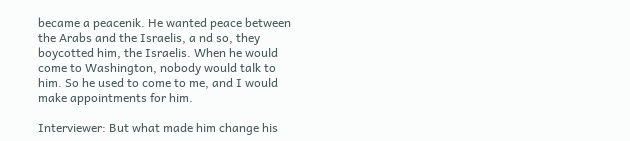became a peacenik. He wanted peace between the Arabs and the Israelis, a nd so, they boycotted him, the Israelis. When he would come to Washington, nobody would talk to him. So he used to come to me, and I would make appointments for him.

Interviewer: But what made him change his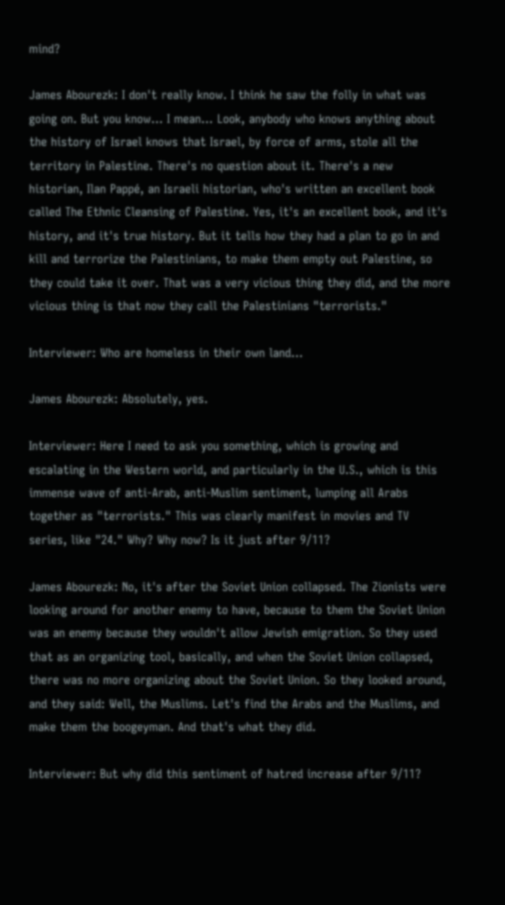mind?

James Abourezk: I don't really know. I think he saw the folly in what was going on. But you know... I mean... Look, anybody who knows anything about the history of Israel knows that Israel, by force of arms, stole all the territory in Palestine. There's no question about it. There's a new historian, Ilan Pappé, an Israeli historian, who's written an excellent book called The Ethnic Cleansing of Palestine. Yes, it's an excellent book, and it's history, and it's true history. But it tells how they had a plan to go in and kill and terrorize the Palestinians, to make them empty out Palestine, so they could take it over. That was a very vicious thing they did, and the more vicious thing is that now they call the Palestinians "terrorists."

Interviewer: Who are homeless in their own land...

James Abourezk: Absolutely, yes.

Interviewer: Here I need to ask you something, which is growing and escalating in the Western world, and particularly in the U.S., which is this immense wave of anti-Arab, anti-Muslim sentiment, lumping all Arabs together as "terrorists." This was clearly manifest in movies and TV series, like "24." Why? Why now? Is it just after 9/11?

James Abourezk: No, it's after the Soviet Union collapsed. The Zionists were looking around for another enemy to have, because to them the Soviet Union was an enemy because they wouldn't allow Jewish emigration. So they used that as an organizing tool, basically, and when the Soviet Union collapsed, there was no more organizing about the Soviet Union. So they looked around, and they said: Well, the Muslims. Let's find the Arabs and the Muslims, and make them the boogeyman. And that's what they did.

Interviewer: But why did this sentiment of hatred increase after 9/11?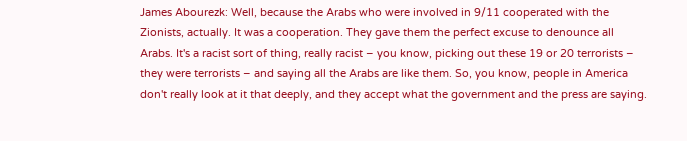James Abourezk: Well, because the Arabs who were involved in 9/11 cooperated with the Zionists, actually. It was a cooperation. They gave them the perfect excuse to denounce all Arabs. It's a racist sort of thing, really racist – you know, picking out these 19 or 20 terrorists – they were terrorists – and saying all the Arabs are like them. So, you know, people in America don't really look at it that deeply, and they accept what the government and the press are saying.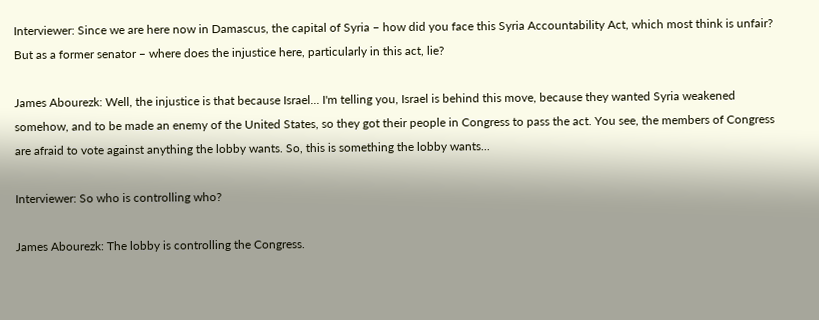Interviewer: Since we are here now in Damascus, the capital of Syria – how did you face this Syria Accountability Act, which most think is unfair? But as a former senator – where does the injustice here, particularly in this act, lie?

James Abourezk: Well, the injustice is that because Israel... I'm telling you, Israel is behind this move, because they wanted Syria weakened somehow, and to be made an enemy of the United States, so they got their people in Congress to pass the act. You see, the members of Congress are afraid to vote against anything the lobby wants. So, this is something the lobby wants...

Interviewer: So who is controlling who?

James Abourezk: The lobby is controlling the Congress.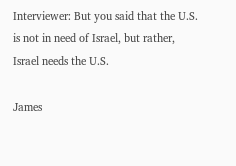Interviewer: But you said that the U.S. is not in need of Israel, but rather, Israel needs the U.S.

James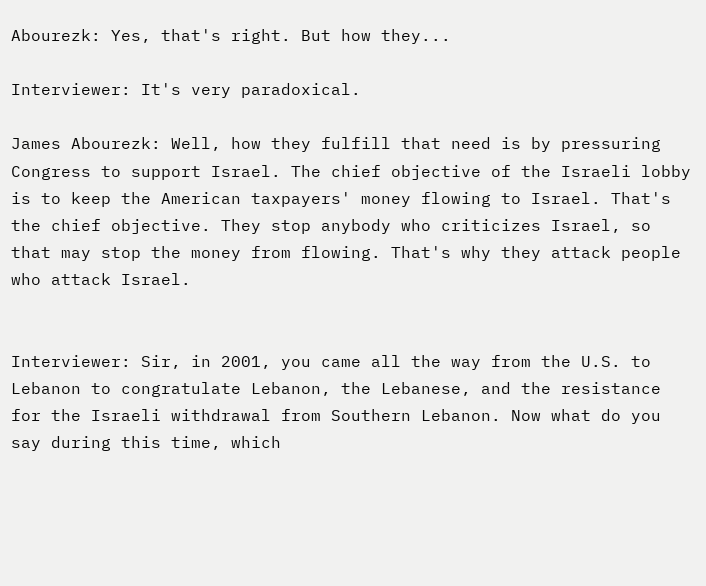Abourezk: Yes, that's right. But how they...

Interviewer: It's very paradoxical.

James Abourezk: Well, how they fulfill that need is by pressuring Congress to support Israel. The chief objective of the Israeli lobby is to keep the American taxpayers' money flowing to Israel. That's the chief objective. They stop anybody who criticizes Israel, so that may stop the money from flowing. That's why they attack people who attack Israel.


Interviewer: Sir, in 2001, you came all the way from the U.S. to Lebanon to congratulate Lebanon, the Lebanese, and the resistance for the Israeli withdrawal from Southern Lebanon. Now what do you say during this time, which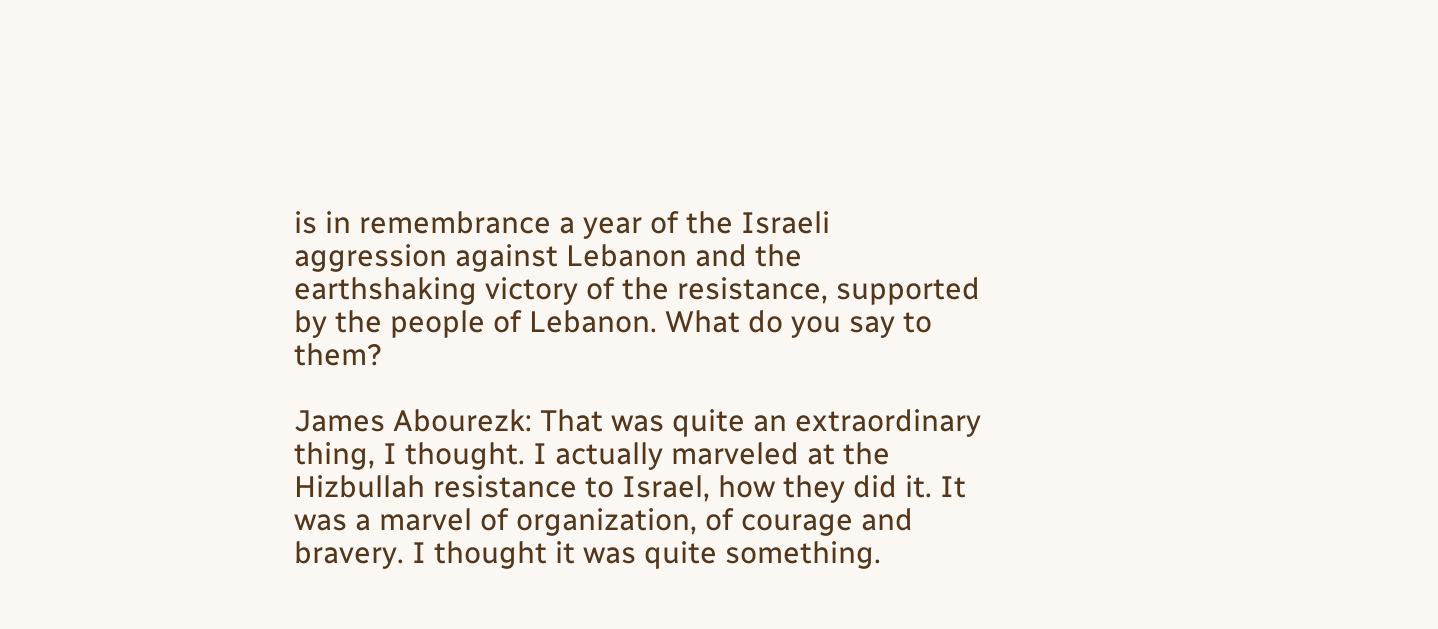is in remembrance a year of the Israeli aggression against Lebanon and the earthshaking victory of the resistance, supported by the people of Lebanon. What do you say to them?

James Abourezk: That was quite an extraordinary thing, I thought. I actually marveled at the Hizbullah resistance to Israel, how they did it. It was a marvel of organization, of courage and bravery. I thought it was quite something.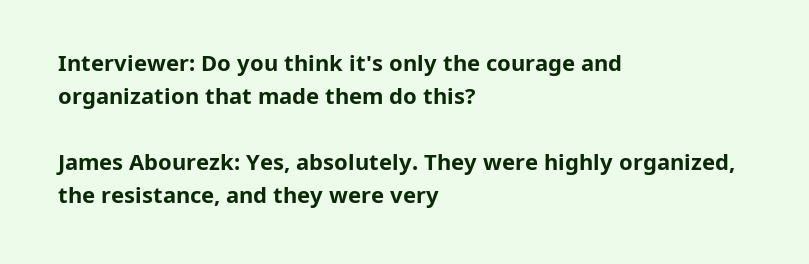Interviewer: Do you think it's only the courage and organization that made them do this?

James Abourezk: Yes, absolutely. They were highly organized, the resistance, and they were very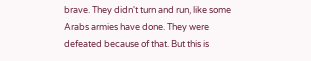brave. They didn't turn and run, like some Arabs armies have done. They were defeated because of that. But this is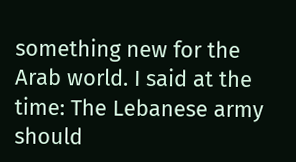something new for the Arab world. I said at the time: The Lebanese army should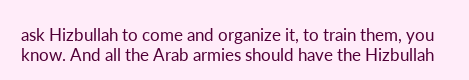ask Hizbullah to come and organize it, to train them, you know. And all the Arab armies should have the Hizbullah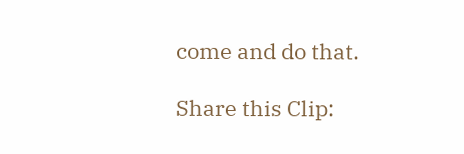come and do that.

Share this Clip: